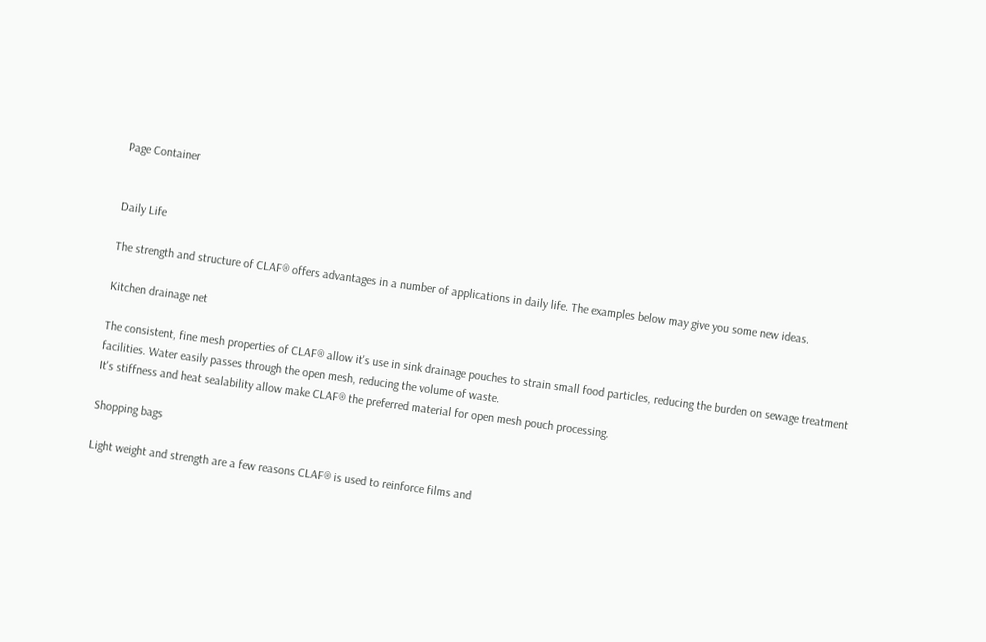Page Container


Daily Life

The strength and structure of CLAF® offers advantages in a number of applications in daily life. The examples below may give you some new ideas.

Kitchen drainage net

The consistent, fine mesh properties of CLAF® allow it's use in sink drainage pouches to strain small food particles, reducing the burden on sewage treatment facilities. Water easily passes through the open mesh, reducing the volume of waste.
It's stiffness and heat sealability allow make CLAF® the preferred material for open mesh pouch processing.

Shopping bags

Light weight and strength are a few reasons CLAF® is used to reinforce films and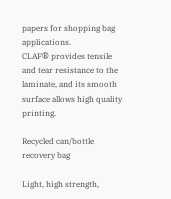papers for shopping bag applications.
CLAF® provides tensile and tear resistance to the laminate, and its smooth surface allows high quality printing.

Recycled can/bottle recovery bag

Light, high strength,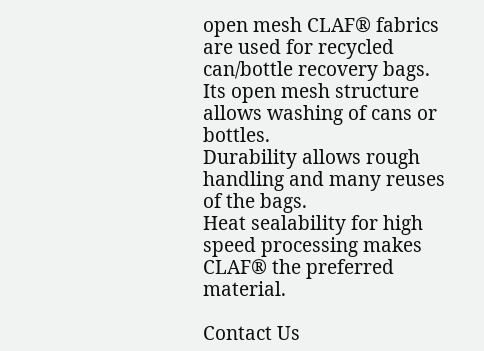open mesh CLAF® fabrics are used for recycled can/bottle recovery bags.
Its open mesh structure allows washing of cans or bottles.
Durability allows rough handling and many reuses of the bags.
Heat sealability for high speed processing makes CLAF® the preferred material.

Contact Us